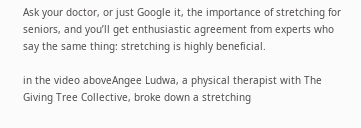Ask your doctor, or just Google it, the importance of stretching for seniors, and you’ll get enthusiastic agreement from experts who say the same thing: stretching is highly beneficial.

in the video aboveAngee Ludwa, a physical therapist with The Giving Tree Collective, broke down a stretching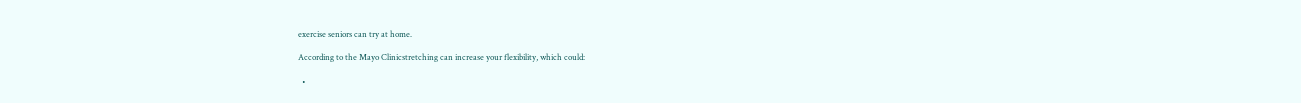exercise seniors can try at home.

According to the Mayo Clinicstretching can increase your flexibility, which could:

  •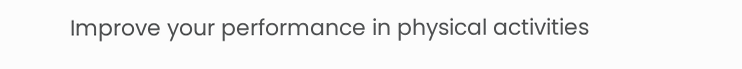Improve your performance in physical activities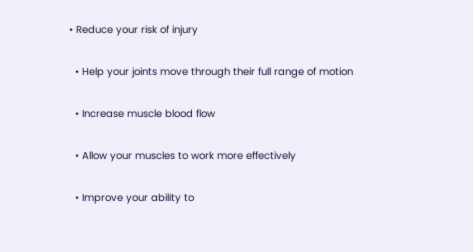• Reduce your risk of injury

  • Help your joints move through their full range of motion

  • Increase muscle blood flow

  • Allow your muscles to work more effectively

  • Improve your ability to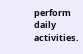perform daily activities.